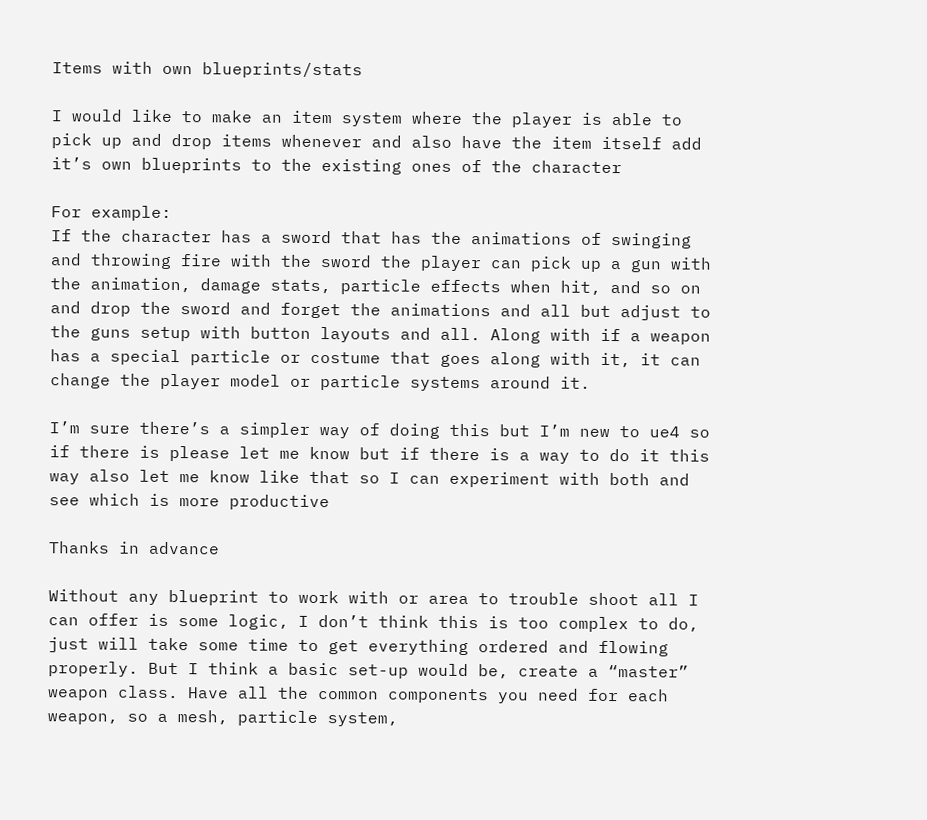Items with own blueprints/stats

I would like to make an item system where the player is able to pick up and drop items whenever and also have the item itself add it’s own blueprints to the existing ones of the character

For example:
If the character has a sword that has the animations of swinging and throwing fire with the sword the player can pick up a gun with the animation, damage stats, particle effects when hit, and so on and drop the sword and forget the animations and all but adjust to the guns setup with button layouts and all. Along with if a weapon has a special particle or costume that goes along with it, it can change the player model or particle systems around it.

I’m sure there’s a simpler way of doing this but I’m new to ue4 so if there is please let me know but if there is a way to do it this way also let me know like that so I can experiment with both and see which is more productive

Thanks in advance

Without any blueprint to work with or area to trouble shoot all I can offer is some logic, I don’t think this is too complex to do, just will take some time to get everything ordered and flowing properly. But I think a basic set-up would be, create a “master” weapon class. Have all the common components you need for each weapon, so a mesh, particle system,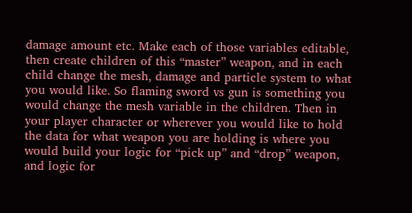damage amount etc. Make each of those variables editable, then create children of this “master” weapon, and in each child change the mesh, damage and particle system to what you would like. So flaming sword vs gun is something you would change the mesh variable in the children. Then in your player character or wherever you would like to hold the data for what weapon you are holding is where you would build your logic for “pick up” and “drop” weapon, and logic for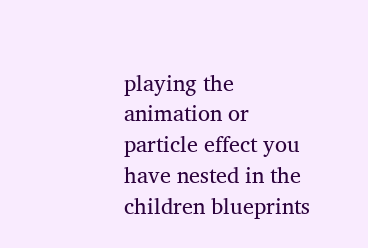playing the animation or particle effect you have nested in the children blueprints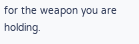for the weapon you are holding.